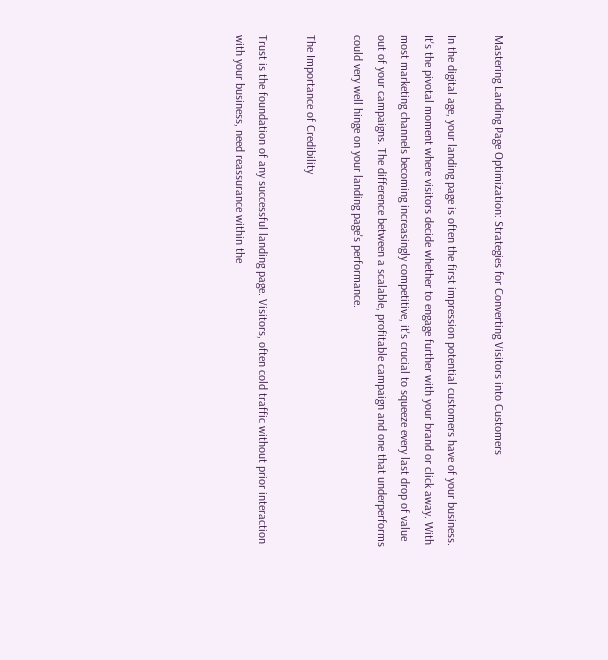Mastering Landing Page Optimization: Strategies for Converting Visitors into Customers

In the digital age, your landing page is often the first impression potential customers have of your business. It's the pivotal moment where visitors decide whether to engage further with your brand or click away. With most marketing channels becoming increasingly competitive, it's crucial to squeeze every last drop of value out of your campaigns. The difference between a scalable, profitable campaign and one that underperforms could very well hinge on your landing page's performance.

The Importance of Credibility

Trust is the foundation of any successful landing page. Visitors, often cold traffic without prior interaction with your business, need reassurance within the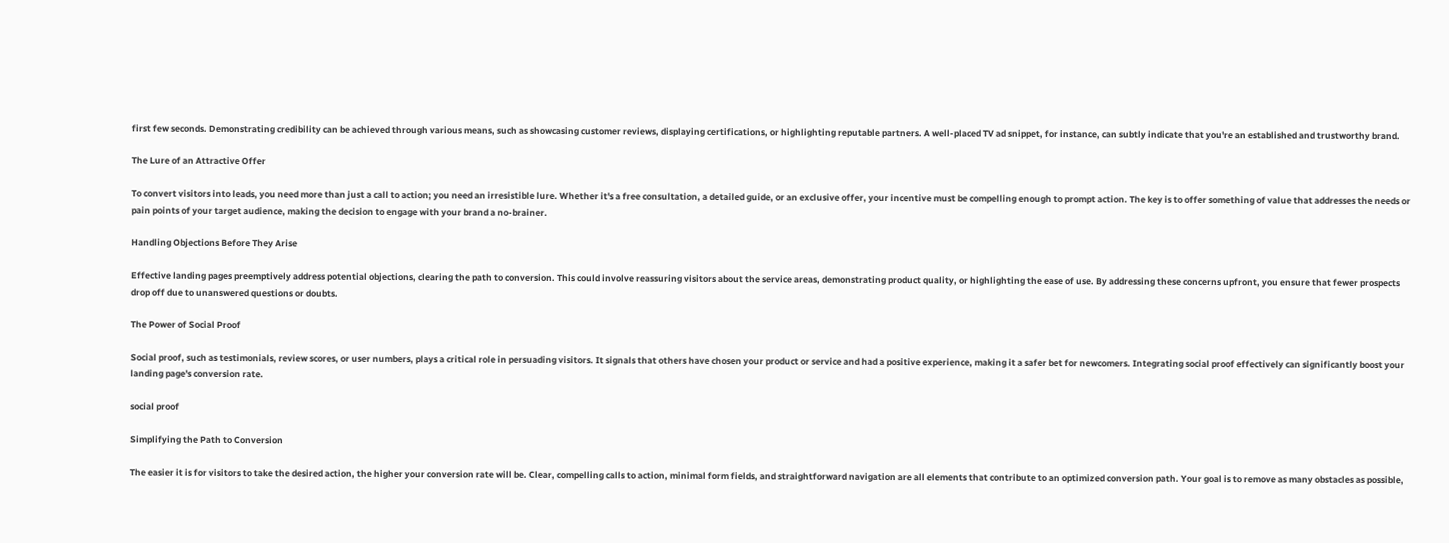first few seconds. Demonstrating credibility can be achieved through various means, such as showcasing customer reviews, displaying certifications, or highlighting reputable partners. A well-placed TV ad snippet, for instance, can subtly indicate that you're an established and trustworthy brand.

The Lure of an Attractive Offer

To convert visitors into leads, you need more than just a call to action; you need an irresistible lure. Whether it's a free consultation, a detailed guide, or an exclusive offer, your incentive must be compelling enough to prompt action. The key is to offer something of value that addresses the needs or pain points of your target audience, making the decision to engage with your brand a no-brainer.

Handling Objections Before They Arise

Effective landing pages preemptively address potential objections, clearing the path to conversion. This could involve reassuring visitors about the service areas, demonstrating product quality, or highlighting the ease of use. By addressing these concerns upfront, you ensure that fewer prospects drop off due to unanswered questions or doubts.

The Power of Social Proof

Social proof, such as testimonials, review scores, or user numbers, plays a critical role in persuading visitors. It signals that others have chosen your product or service and had a positive experience, making it a safer bet for newcomers. Integrating social proof effectively can significantly boost your landing page's conversion rate.

social proof

Simplifying the Path to Conversion

The easier it is for visitors to take the desired action, the higher your conversion rate will be. Clear, compelling calls to action, minimal form fields, and straightforward navigation are all elements that contribute to an optimized conversion path. Your goal is to remove as many obstacles as possible,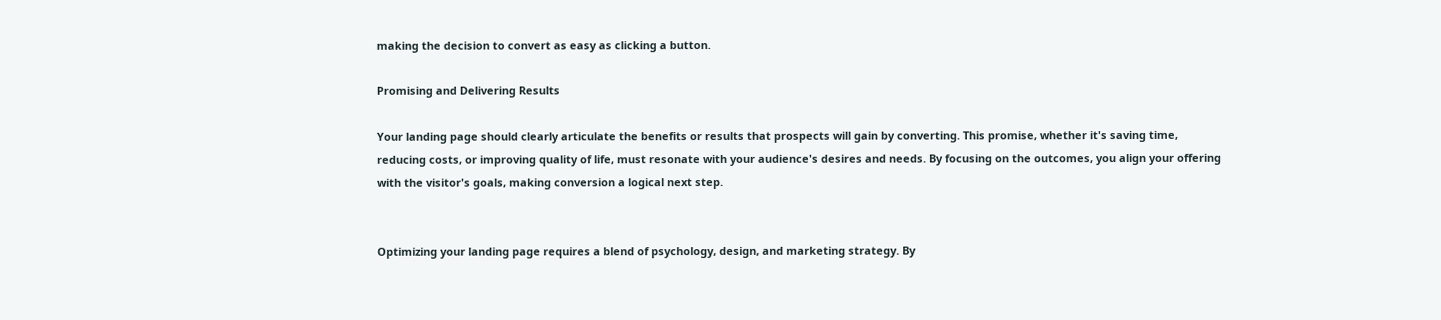making the decision to convert as easy as clicking a button.

Promising and Delivering Results

Your landing page should clearly articulate the benefits or results that prospects will gain by converting. This promise, whether it's saving time, reducing costs, or improving quality of life, must resonate with your audience's desires and needs. By focusing on the outcomes, you align your offering with the visitor's goals, making conversion a logical next step.


Optimizing your landing page requires a blend of psychology, design, and marketing strategy. By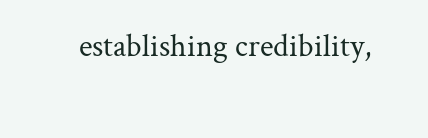establishing credibility,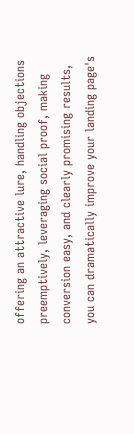offering an attractive lure, handling objections preemptively, leveraging social proof, making conversion easy, and clearly promising results, you can dramatically improve your landing page's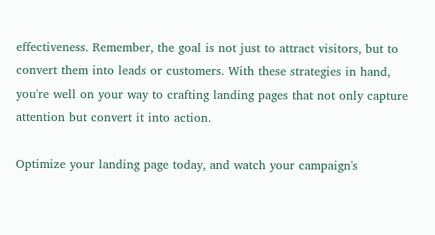effectiveness. Remember, the goal is not just to attract visitors, but to convert them into leads or customers. With these strategies in hand, you're well on your way to crafting landing pages that not only capture attention but convert it into action.

Optimize your landing page today, and watch your campaign's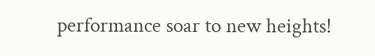performance soar to new heights!